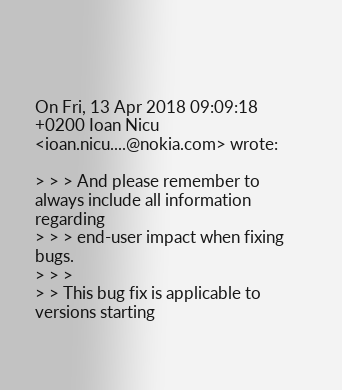On Fri, 13 Apr 2018 09:09:18 +0200 Ioan Nicu <ioan.nicu....@nokia.com> wrote:

> > > And please remember to always include all information regarding
> > > end-user impact when fixing bugs.
> > >
> > This bug fix is applicable to versions starting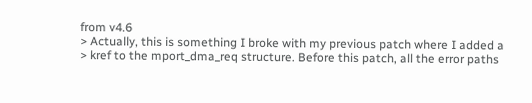from v4.6
> Actually, this is something I broke with my previous patch where I added a
> kref to the mport_dma_req structure. Before this patch, all the error paths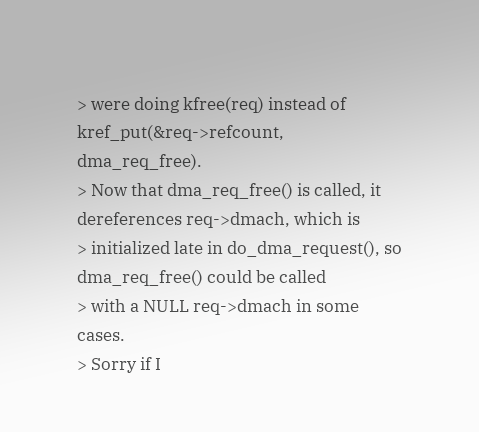> were doing kfree(req) instead of kref_put(&req->refcount, dma_req_free).
> Now that dma_req_free() is called, it dereferences req->dmach, which is
> initialized late in do_dma_request(), so dma_req_free() could be called
> with a NULL req->dmach in some cases.
> Sorry if I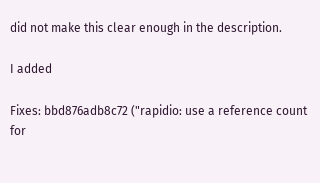did not make this clear enough in the description.

I added

Fixes: bbd876adb8c72 ("rapidio: use a reference count for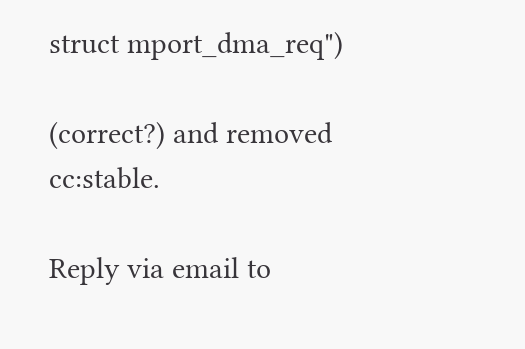struct mport_dma_req")

(correct?) and removed cc:stable.

Reply via email to